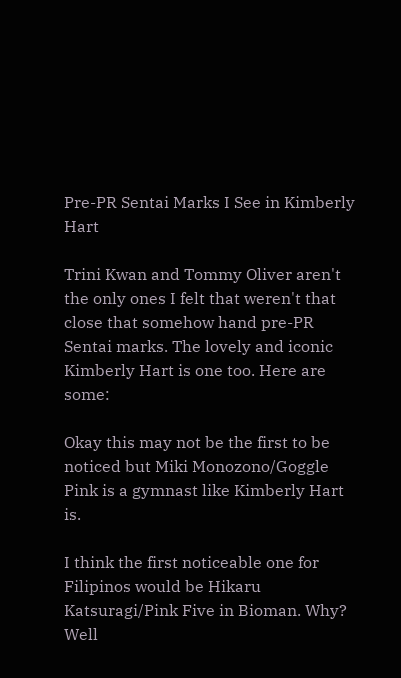Pre-PR Sentai Marks I See in Kimberly Hart

Trini Kwan and Tommy Oliver aren't the only ones I felt that weren't that close that somehow hand pre-PR Sentai marks. The lovely and iconic Kimberly Hart is one too. Here are some:

Okay this may not be the first to be noticed but Miki Monozono/Goggle Pink is a gymnast like Kimberly Hart is.

I think the first noticeable one for Filipinos would be Hikaru Katsuragi/Pink Five in Bioman. Why? Well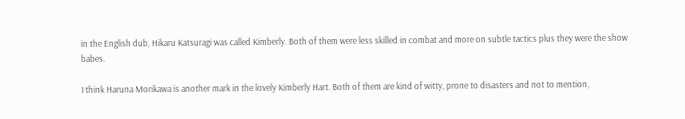in the English dub, Hikaru Katsuragi was called Kimberly. Both of them were less skilled in combat and more on subtle tactics plus they were the show babes.

I think Haruna Morikawa is another mark in the lovely Kimberly Hart. Both of them are kind of witty, prone to disasters and not to mention,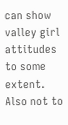can show valley girl attitudes to some extent. Also not to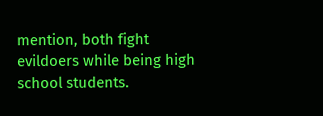mention, both fight evildoers while being high school students.